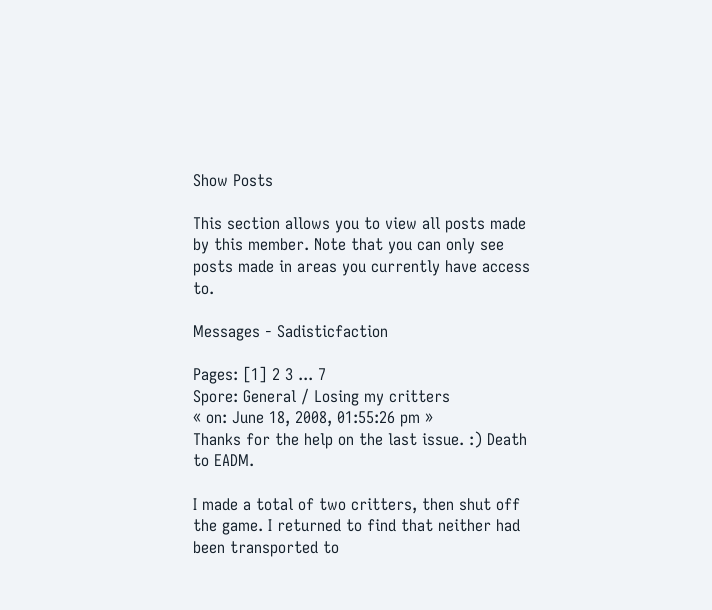Show Posts

This section allows you to view all posts made by this member. Note that you can only see posts made in areas you currently have access to.

Messages - Sadisticfaction

Pages: [1] 2 3 ... 7
Spore: General / Losing my critters
« on: June 18, 2008, 01:55:26 pm »
Thanks for the help on the last issue. :) Death to EADM.

I made a total of two critters, then shut off the game. I returned to find that neither had been transported to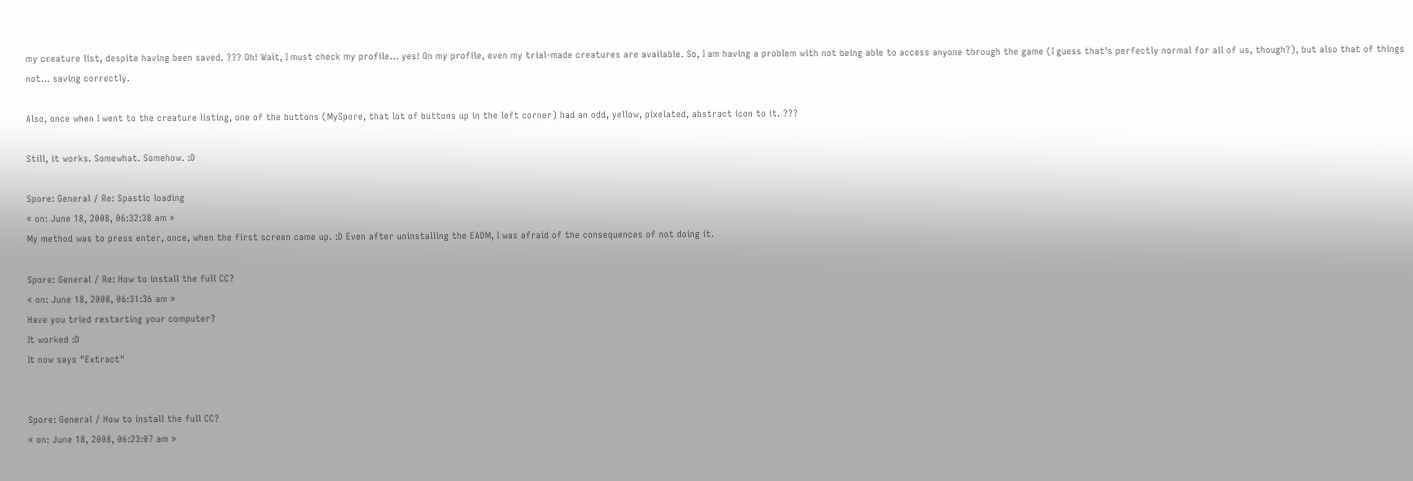my creature list, despite having been saved. ??? Oh! Wait, I must check my profile... yes! On my profile, even my trial-made creatures are available. So, I am having a problem with not being able to access anyone through the game (I guess that's perfectly normal for all of us, though?), but also that of things not... saving correctly.

Also, once when I went to the creature listing, one of the buttons (MySpore, that lot of buttons up in the left corner) had an odd, yellow, pixelated, abstract icon to it. ???

Still, it works. Somewhat. Somehow. :D

Spore: General / Re: Spastic loading
« on: June 18, 2008, 06:32:38 am »
My method was to press enter, once, when the first screen came up. :D Even after uninstalling the EADM, I was afraid of the consequences of not doing it.

Spore: General / Re: How to install the full CC?
« on: June 18, 2008, 06:31:36 am »
Have you tried restarting your computer?
It worked :D
It now says "Extract"


Spore: General / How to install the full CC?
« on: June 18, 2008, 06:23:07 am »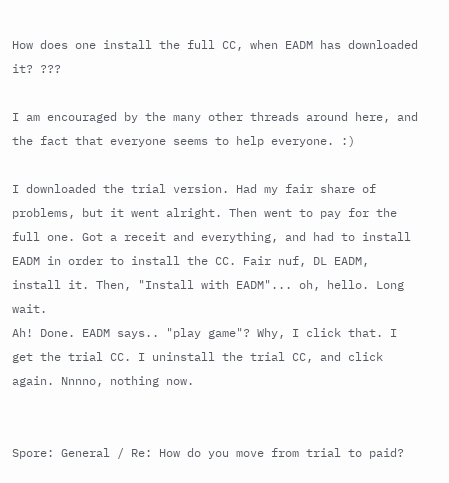How does one install the full CC, when EADM has downloaded it? ???

I am encouraged by the many other threads around here, and the fact that everyone seems to help everyone. :)

I downloaded the trial version. Had my fair share of problems, but it went alright. Then went to pay for the full one. Got a receit and everything, and had to install EADM in order to install the CC. Fair nuf, DL EADM, install it. Then, "Install with EADM"... oh, hello. Long wait.
Ah! Done. EADM says.. "play game"? Why, I click that. I get the trial CC. I uninstall the trial CC, and click again. Nnnno, nothing now.


Spore: General / Re: How do you move from trial to paid?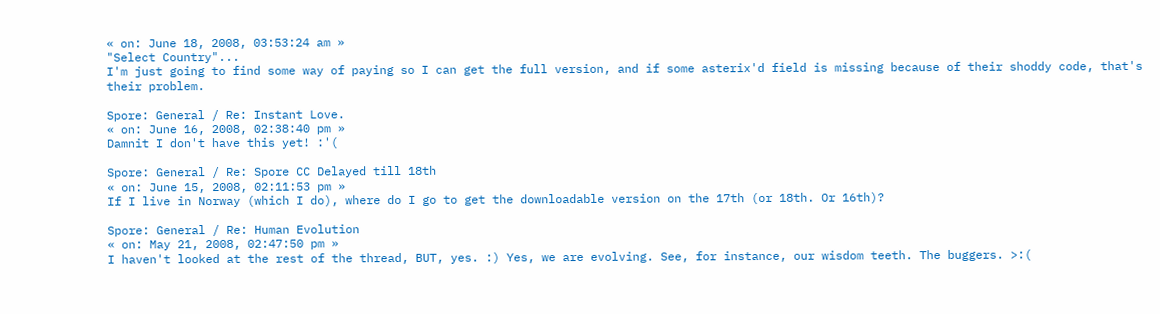« on: June 18, 2008, 03:53:24 am »
"Select Country"...
I'm just going to find some way of paying so I can get the full version, and if some asterix'd field is missing because of their shoddy code, that's their problem.

Spore: General / Re: Instant Love.
« on: June 16, 2008, 02:38:40 pm »
Damnit I don't have this yet! :'(

Spore: General / Re: Spore CC Delayed till 18th
« on: June 15, 2008, 02:11:53 pm »
If I live in Norway (which I do), where do I go to get the downloadable version on the 17th (or 18th. Or 16th)?

Spore: General / Re: Human Evolution
« on: May 21, 2008, 02:47:50 pm »
I haven't looked at the rest of the thread, BUT, yes. :) Yes, we are evolving. See, for instance, our wisdom teeth. The buggers. >:(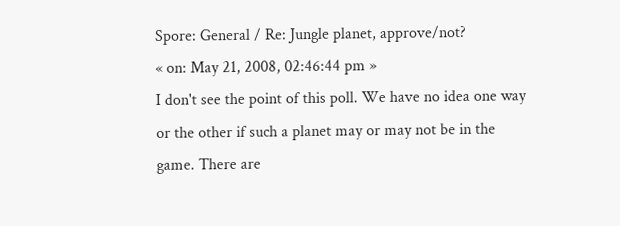Spore: General / Re: Jungle planet, approve/not?
« on: May 21, 2008, 02:46:44 pm »
I don't see the point of this poll. We have no idea one way or the other if such a planet may or may not be in the game. There are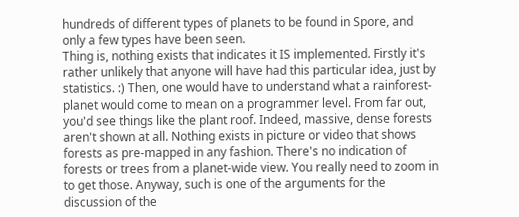hundreds of different types of planets to be found in Spore, and only a few types have been seen.
Thing is, nothing exists that indicates it IS implemented. Firstly it's rather unlikely that anyone will have had this particular idea, just by statistics. :) Then, one would have to understand what a rainforest-planet would come to mean on a programmer level. From far out, you'd see things like the plant roof. Indeed, massive, dense forests aren't shown at all. Nothing exists in picture or video that shows forests as pre-mapped in any fashion. There's no indication of forests or trees from a planet-wide view. You really need to zoom in to get those. Anyway, such is one of the arguments for the discussion of the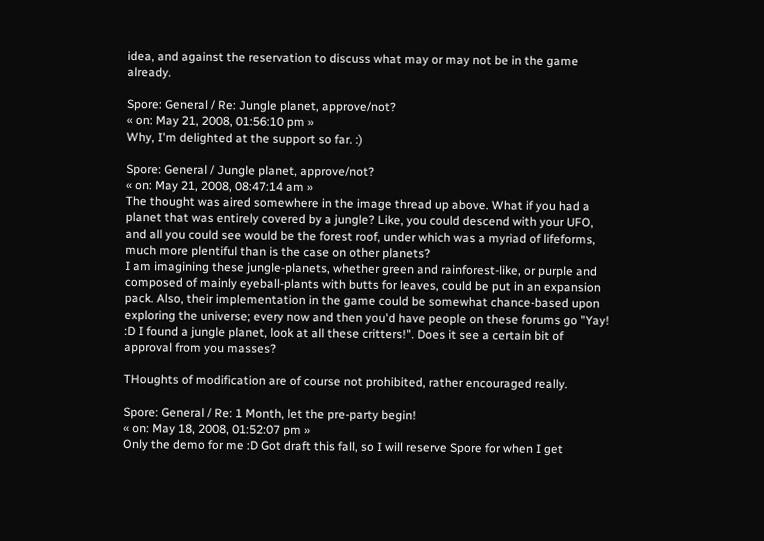idea, and against the reservation to discuss what may or may not be in the game already.

Spore: General / Re: Jungle planet, approve/not?
« on: May 21, 2008, 01:56:10 pm »
Why, I'm delighted at the support so far. :)

Spore: General / Jungle planet, approve/not?
« on: May 21, 2008, 08:47:14 am »
The thought was aired somewhere in the image thread up above. What if you had a planet that was entirely covered by a jungle? Like, you could descend with your UFO, and all you could see would be the forest roof, under which was a myriad of lifeforms, much more plentiful than is the case on other planets?
I am imagining these jungle-planets, whether green and rainforest-like, or purple and composed of mainly eyeball-plants with butts for leaves, could be put in an expansion pack. Also, their implementation in the game could be somewhat chance-based upon exploring the universe; every now and then you'd have people on these forums go "Yay! :D I found a jungle planet, look at all these critters!". Does it see a certain bit of approval from you masses?

THoughts of modification are of course not prohibited, rather encouraged really.

Spore: General / Re: 1 Month, let the pre-party begin!
« on: May 18, 2008, 01:52:07 pm »
Only the demo for me :D Got draft this fall, so I will reserve Spore for when I get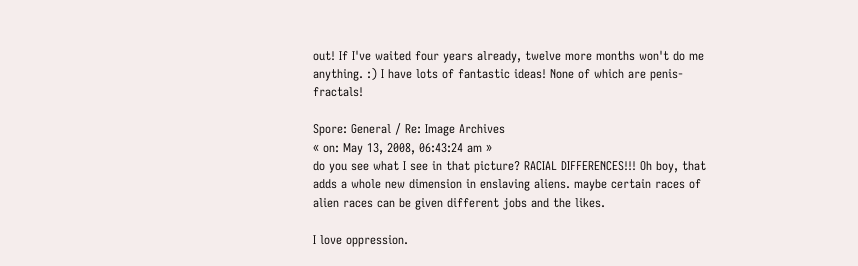out! If I've waited four years already, twelve more months won't do me anything. :) I have lots of fantastic ideas! None of which are penis-fractals!

Spore: General / Re: Image Archives
« on: May 13, 2008, 06:43:24 am »
do you see what I see in that picture? RACIAL DIFFERENCES!!! Oh boy, that adds a whole new dimension in enslaving aliens. maybe certain races of alien races can be given different jobs and the likes.

I love oppression.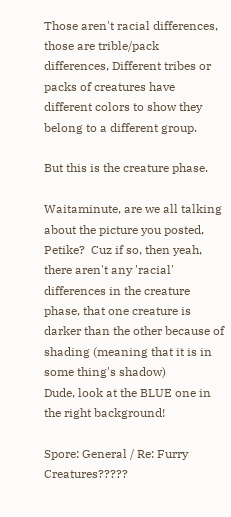Those aren't racial differences, those are trible/pack differences, Different tribes or packs of creatures have different colors to show they belong to a different group.

But this is the creature phase.

Waitaminute, are we all talking about the picture you posted, Petike?  Cuz if so, then yeah, there aren't any 'racial' differences in the creature phase, that one creature is darker than the other because of shading (meaning that it is in some thing's shadow)
Dude, look at the BLUE one in the right background!

Spore: General / Re: Furry Creatures?????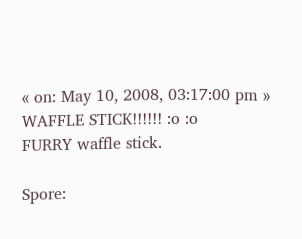« on: May 10, 2008, 03:17:00 pm »
WAFFLE STICK!!!!!! :o :o
FURRY waffle stick.

Spore: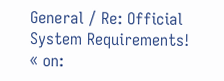General / Re: Official System Requirements!
« on: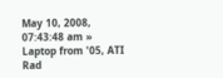May 10, 2008, 07:43:48 am »
Laptop from '05, ATI Rad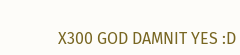X300 GOD DAMNIT YES :D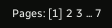Pages: [1] 2 3 ... 7